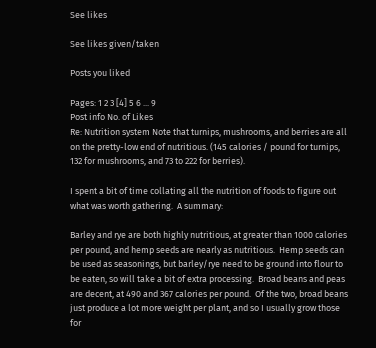See likes

See likes given/taken

Posts you liked

Pages: 1 2 3 [4] 5 6 ... 9
Post info No. of Likes
Re: Nutrition system Note that turnips, mushrooms, and berries are all on the pretty-low end of nutritious. (145 calories / pound for turnips, 132 for mushrooms, and 73 to 222 for berries).

I spent a bit of time collating all the nutrition of foods to figure out what was worth gathering.  A summary:

Barley and rye are both highly nutritious, at greater than 1000 calories per pound, and hemp seeds are nearly as nutritious.  Hemp seeds can be used as seasonings, but barley/rye need to be ground into flour to be eaten, so will take a bit of extra processing.  Broad beans and peas are decent, at 490 and 367 calories per pound.  Of the two, broad beans just produce a lot more weight per plant, and so I usually grow those for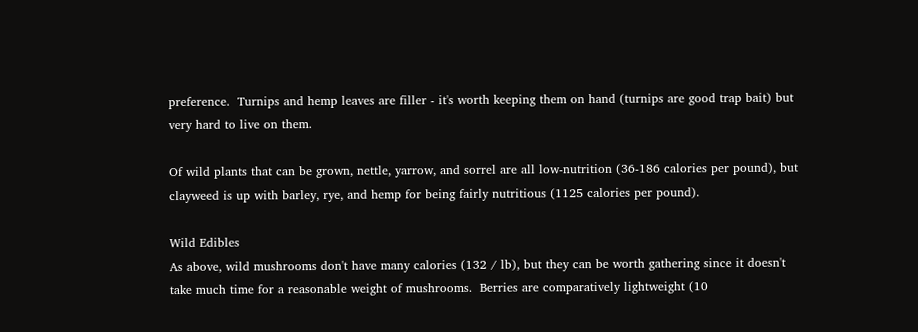preference.  Turnips and hemp leaves are filler - it's worth keeping them on hand (turnips are good trap bait) but very hard to live on them.

Of wild plants that can be grown, nettle, yarrow, and sorrel are all low-nutrition (36-186 calories per pound), but clayweed is up with barley, rye, and hemp for being fairly nutritious (1125 calories per pound).

Wild Edibles
As above, wild mushrooms don't have many calories (132 / lb), but they can be worth gathering since it doesn't take much time for a reasonable weight of mushrooms.  Berries are comparatively lightweight (10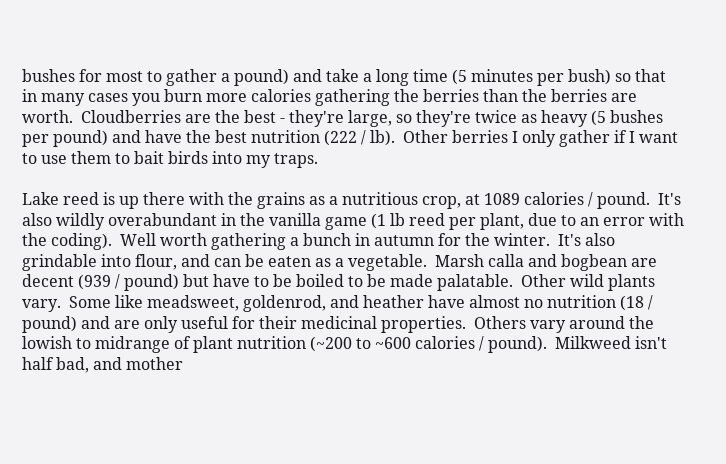bushes for most to gather a pound) and take a long time (5 minutes per bush) so that in many cases you burn more calories gathering the berries than the berries are worth.  Cloudberries are the best - they're large, so they're twice as heavy (5 bushes per pound) and have the best nutrition (222 / lb).  Other berries I only gather if I want to use them to bait birds into my traps.

Lake reed is up there with the grains as a nutritious crop, at 1089 calories / pound.  It's also wildly overabundant in the vanilla game (1 lb reed per plant, due to an error with the coding).  Well worth gathering a bunch in autumn for the winter.  It's also grindable into flour, and can be eaten as a vegetable.  Marsh calla and bogbean are decent (939 / pound) but have to be boiled to be made palatable.  Other wild plants vary.  Some like meadsweet, goldenrod, and heather have almost no nutrition (18 / pound) and are only useful for their medicinal properties.  Others vary around the lowish to midrange of plant nutrition (~200 to ~600 calories / pound).  Milkweed isn't half bad, and mother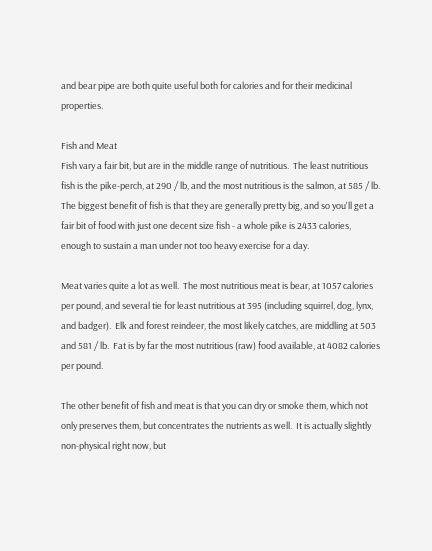and bear pipe are both quite useful both for calories and for their medicinal properties.

Fish and Meat
Fish vary a fair bit, but are in the middle range of nutritious.  The least nutritious fish is the pike-perch, at 290 / lb, and the most nutritious is the salmon, at 585 / lb.  The biggest benefit of fish is that they are generally pretty big, and so you'll get a fair bit of food with just one decent size fish - a whole pike is 2433 calories, enough to sustain a man under not too heavy exercise for a day.

Meat varies quite a lot as well.  The most nutritious meat is bear, at 1057 calories per pound, and several tie for least nutritious at 395 (including squirrel, dog, lynx, and badger).  Elk and forest reindeer, the most likely catches, are middling at 503 and 581 / lb.  Fat is by far the most nutritious (raw) food available, at 4082 calories per pound.

The other benefit of fish and meat is that you can dry or smoke them, which not only preserves them, but concentrates the nutrients as well.  It is actually slightly non-physical right now, but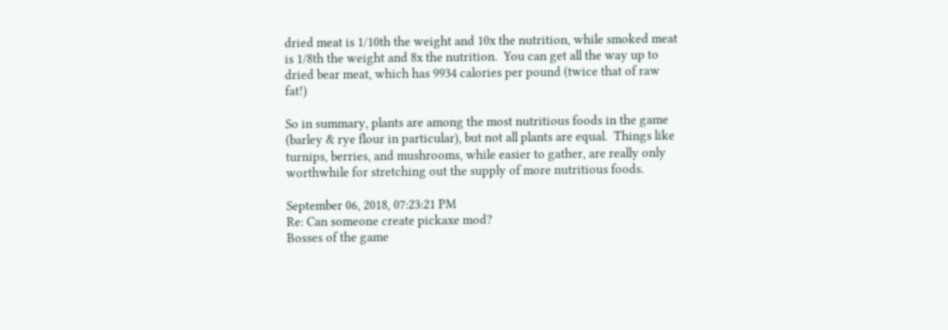dried meat is 1/10th the weight and 10x the nutrition, while smoked meat is 1/8th the weight and 8x the nutrition.  You can get all the way up to dried bear meat, which has 9934 calories per pound (twice that of raw fat!)

So in summary, plants are among the most nutritious foods in the game (barley & rye flour in particular), but not all plants are equal.  Things like turnips, berries, and mushrooms, while easier to gather, are really only worthwhile for stretching out the supply of more nutritious foods.

September 06, 2018, 07:23:21 PM
Re: Can someone create pickaxe mod?
Bosses of the game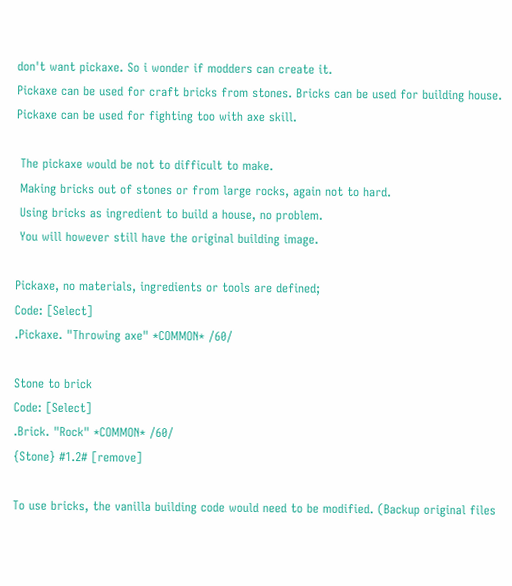don't want pickaxe. So i wonder if modders can create it.
Pickaxe can be used for craft bricks from stones. Bricks can be used for building house. Pickaxe can be used for fighting too with axe skill.

 The pickaxe would be not to difficult to make.
 Making bricks out of stones or from large rocks, again not to hard.
 Using bricks as ingredient to build a house, no problem.
 You will however still have the original building image.

Pickaxe, no materials, ingredients or tools are defined;
Code: [Select]
.Pickaxe. "Throwing axe" *COMMON* /60/

Stone to brick
Code: [Select]
.Brick. "Rock" *COMMON* /60/
{Stone} #1.2# [remove]

To use bricks, the vanilla building code would need to be modified. (Backup original files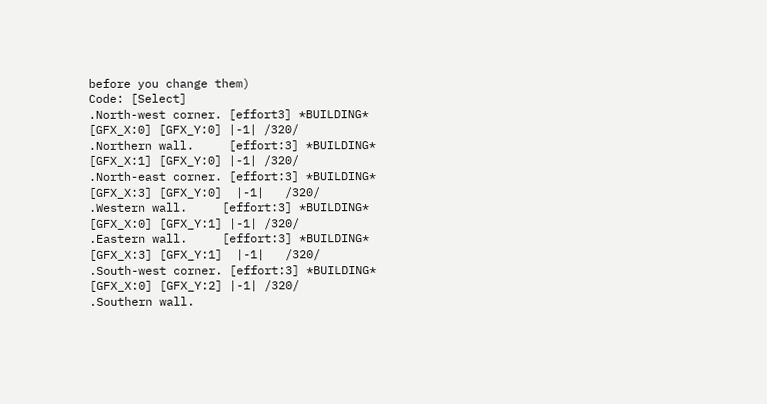before you change them)
Code: [Select]
.North-west corner. [effort3] *BUILDING* [GFX_X:0] [GFX_Y:0] |-1| /320/
.Northern wall.     [effort:3] *BUILDING* [GFX_X:1] [GFX_Y:0] |-1| /320/
.North-east corner. [effort:3] *BUILDING* [GFX_X:3] [GFX_Y:0]  |-1|   /320/
.Western wall.     [effort:3] *BUILDING* [GFX_X:0] [GFX_Y:1] |-1| /320/
.Eastern wall.     [effort:3] *BUILDING* [GFX_X:3] [GFX_Y:1]  |-1|   /320/
.South-west corner. [effort:3] *BUILDING* [GFX_X:0] [GFX_Y:2] |-1| /320/
.Southern wall.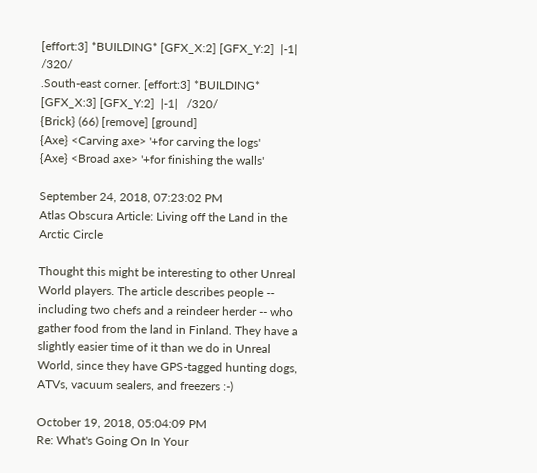[effort:3] *BUILDING* [GFX_X:2] [GFX_Y:2]  |-1|     /320/
.South-east corner. [effort:3] *BUILDING* [GFX_X:3] [GFX_Y:2]  |-1|   /320/
{Brick} (66) [remove] [ground]
{Axe} <Carving axe> '+for carving the logs'
{Axe} <Broad axe> '+for finishing the walls'

September 24, 2018, 07:23:02 PM
Atlas Obscura Article: Living off the Land in the Arctic Circle

Thought this might be interesting to other Unreal World players. The article describes people -- including two chefs and a reindeer herder -- who gather food from the land in Finland. They have a slightly easier time of it than we do in Unreal World, since they have GPS-tagged hunting dogs, ATVs, vacuum sealers, and freezers :-)

October 19, 2018, 05:04:09 PM
Re: What's Going On In Your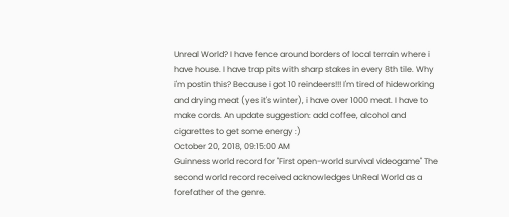Unreal World? I have fence around borders of local terrain where i have house. I have trap pits with sharp stakes in every 8th tile. Why i'm postin this? Because i got 10 reindeers!!! I'm tired of hideworking and drying meat (yes it's winter), i have over 1000 meat. I have to make cords. An update suggestion: add coffee, alcohol and cigarettes to get some energy :)
October 20, 2018, 09:15:00 AM
Guinness world record for "First open-world survival videogame" The second world record received acknowledges UnReal World as a forefather of the genre.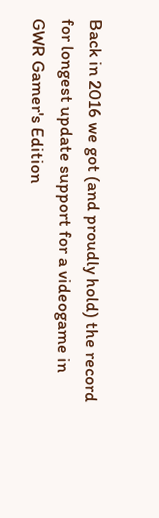Back in 2016 we got (and proudly hold) the record for longest update support for a videogame in GWR Gamer's Edition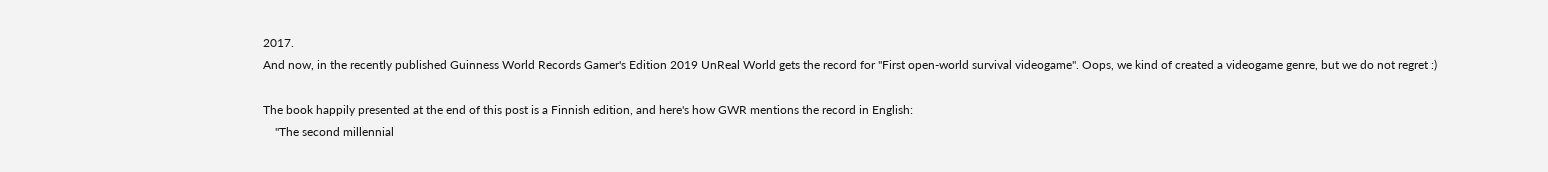2017.
And now, in the recently published Guinness World Records Gamer's Edition 2019 UnReal World gets the record for "First open-world survival videogame". Oops, we kind of created a videogame genre, but we do not regret :)

The book happily presented at the end of this post is a Finnish edition, and here's how GWR mentions the record in English:
    "The second millennial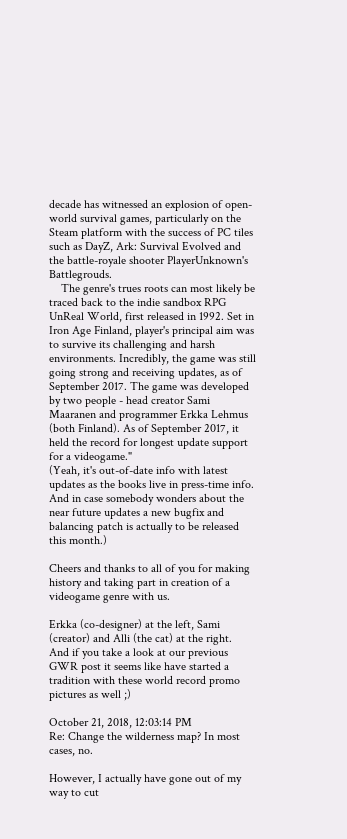decade has witnessed an explosion of open-world survival games, particularly on the Steam platform with the success of PC tiles such as DayZ, Ark: Survival Evolved and the battle-royale shooter PlayerUnknown's Battlegrouds.
    The genre's trues roots can most likely be traced back to the indie sandbox RPG UnReal World, first released in 1992. Set in Iron Age Finland, player's principal aim was to survive its challenging and harsh environments. Incredibly, the game was still going strong and receiving updates, as of September 2017. The game was developed by two people - head creator Sami Maaranen and programmer Erkka Lehmus (both Finland). As of September 2017, it held the record for longest update support for a videogame."
(Yeah, it's out-of-date info with latest updates as the books live in press-time info. And in case somebody wonders about the near future updates a new bugfix and balancing patch is actually to be released this month.)

Cheers and thanks to all of you for making history and taking part in creation of a videogame genre with us.

Erkka (co-designer) at the left, Sami (creator) and Alli (the cat) at the right.
And if you take a look at our previous GWR post it seems like have started a tradition with these world record promo pictures as well ;)

October 21, 2018, 12:03:14 PM
Re: Change the wilderness map? In most cases, no.

However, I actually have gone out of my way to cut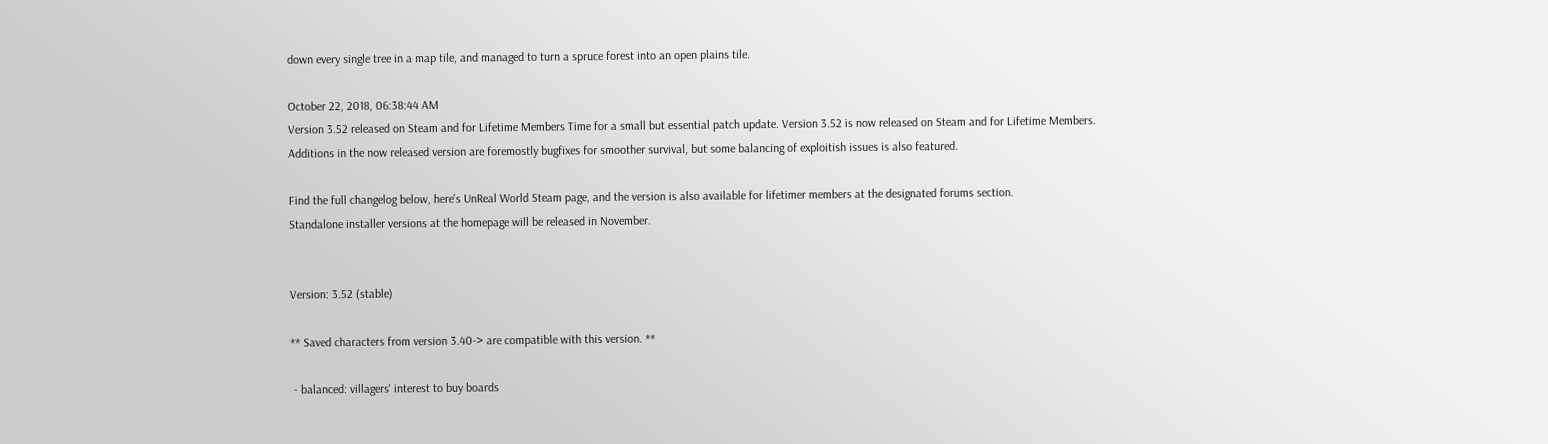down every single tree in a map tile, and managed to turn a spruce forest into an open plains tile.

October 22, 2018, 06:38:44 AM
Version 3.52 released on Steam and for Lifetime Members Time for a small but essential patch update. Version 3.52 is now released on Steam and for Lifetime Members.
Additions in the now released version are foremostly bugfixes for smoother survival, but some balancing of exploitish issues is also featured.

Find the full changelog below, here's UnReal World Steam page, and the version is also available for lifetimer members at the designated forums section.
Standalone installer versions at the homepage will be released in November.


Version: 3.52 (stable)

** Saved characters from version 3.40-> are compatible with this version. **

 - balanced: villagers' interest to buy boards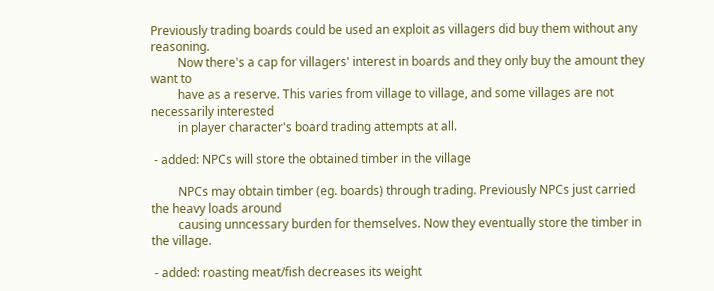Previously trading boards could be used an exploit as villagers did buy them without any reasoning.
         Now there's a cap for villagers' interest in boards and they only buy the amount they want to
         have as a reserve. This varies from village to village, and some villages are not necessarily interested
         in player character's board trading attempts at all.

 - added: NPCs will store the obtained timber in the village

         NPCs may obtain timber (eg. boards) through trading. Previously NPCs just carried the heavy loads around
         causing unncessary burden for themselves. Now they eventually store the timber in the village.

 - added: roasting meat/fish decreases its weight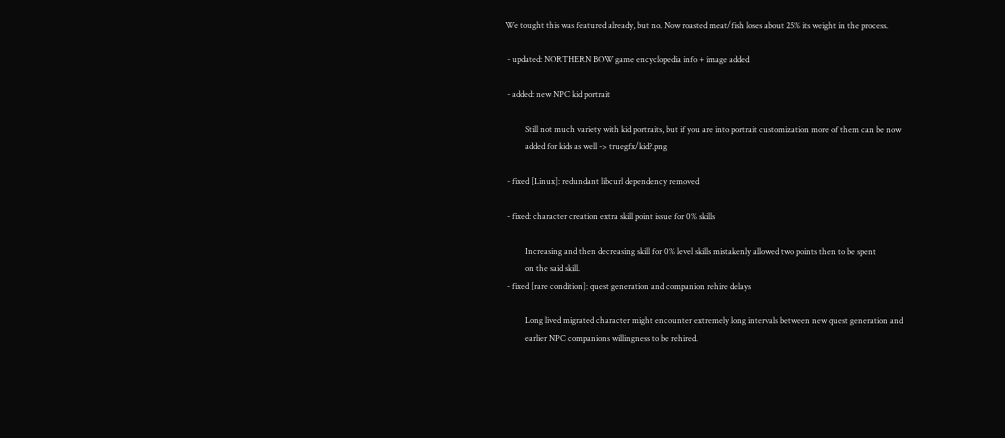We tought this was featured already, but no. Now roasted meat/fish loses about 25% its weight in the process.

 - updated: NORTHERN BOW game encyclopedia info + image added

 - added: new NPC kid portrait

          Still not much variety with kid portraits, but if you are into portrait customization more of them can be now
          added for kids as well -> truegfx/kid?.png

 - fixed [Linux]: redundant libcurl dependency removed

 - fixed: character creation extra skill point issue for 0% skills

          Increasing and then decreasing skill for 0% level skills mistakenly allowed two points then to be spent
          on the said skill.
 - fixed [rare condition]: quest generation and companion rehire delays

          Long lived migrated character might encounter extremely long intervals between new quest generation and
          earlier NPC companions willingness to be rehired.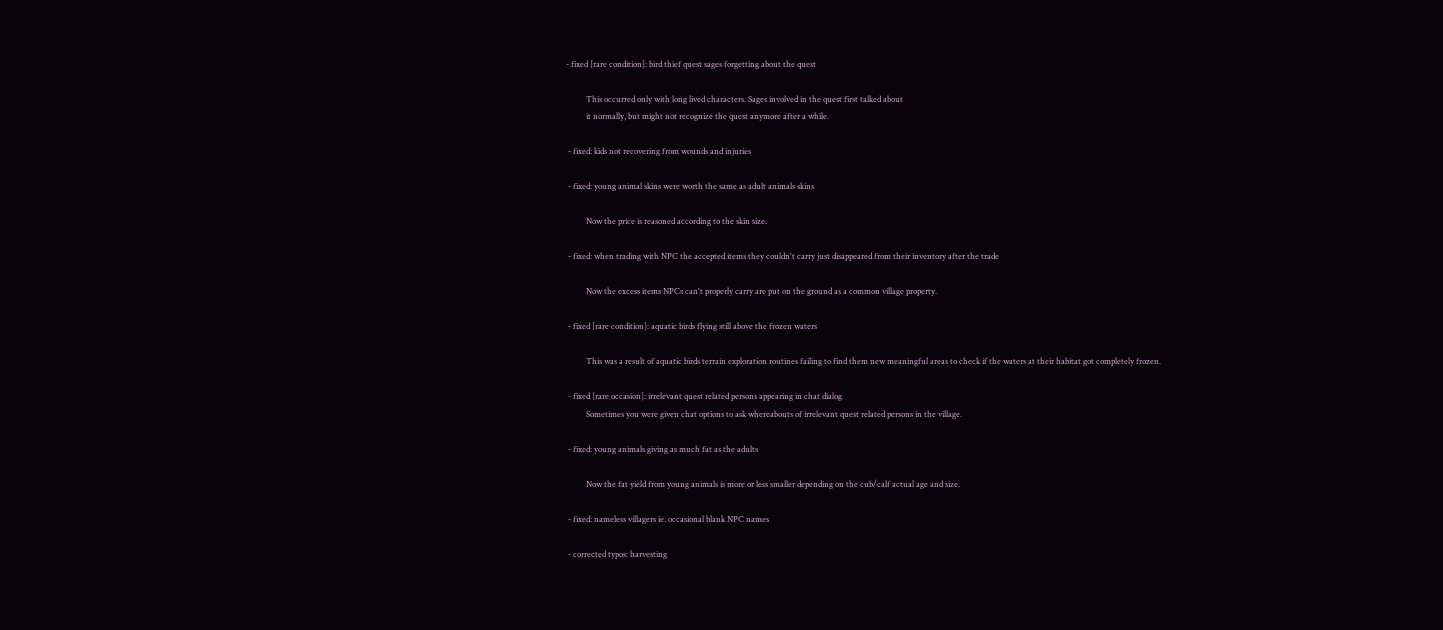- fixed [rare condition]: bird thief quest sages forgetting about the quest

          This occurred only with long lived characters. Sages involved in the quest first talked about
          it normally, but might not recognize the quest anymore after a while.

 - fixed: kids not recovering from wounds and injuries

 - fixed: young animal skins were worth the same as adult animals skins

          Now the price is reasoned according to the skin size.

 - fixed: when trading with NPC the accepted items they couldn't carry just disappeared from their inventory after the trade

          Now the excess items NPCs can't properly carry are put on the ground as a common village property.

 - fixed [rare condition]: aquatic birds flying still above the frozen waters

          This was a result of aquatic birds terrain exploration routines failing to find them new meaningful areas to check if the waters at their habitat got completely frozen.

 - fixed [rare occasion]: irrelevant quest related persons appearing in chat dialog
          Sometimes you were given chat options to ask whereabouts of irrelevant quest related persons in the village.

 - fixed: young animals giving as much fat as the adults

          Now the fat yield from young animals is more or less smaller depending on the cub/calf actual age and size.

 - fixed: nameless villagers ie. occasional blank NPC names

 - corrected typos: harvesting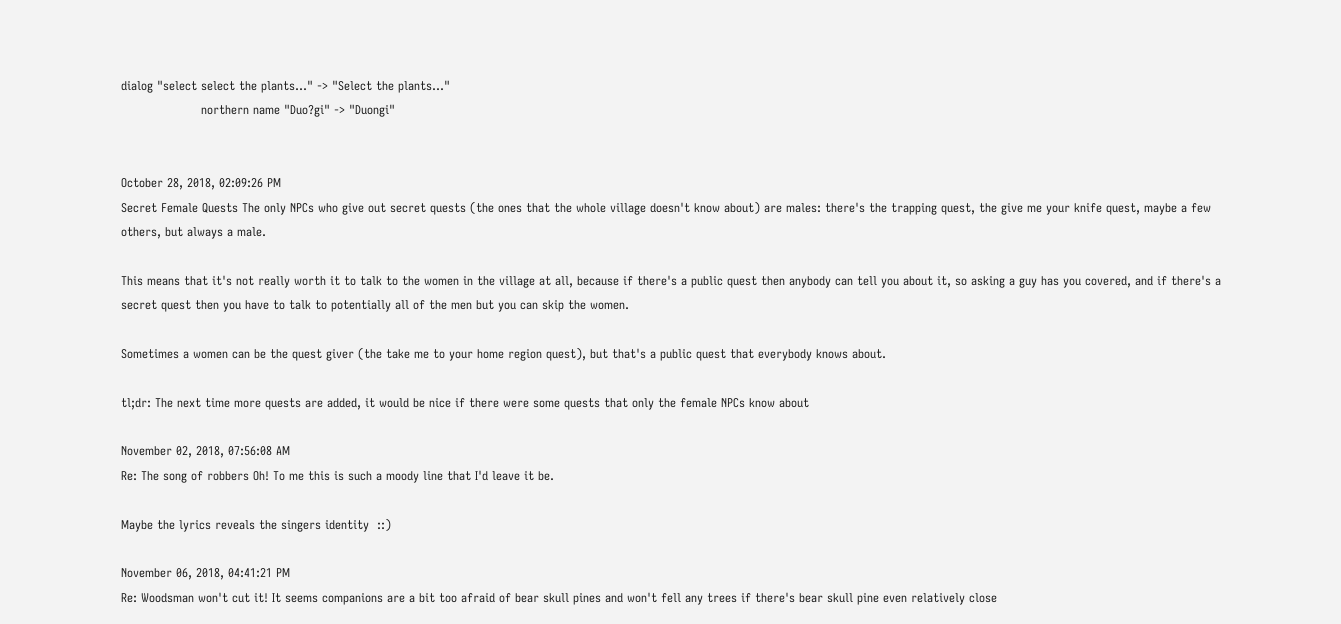dialog "select select the plants..." -> "Select the plants..."
                    northern name "Duo?gi" -> "Duongi"


October 28, 2018, 02:09:26 PM
Secret Female Quests The only NPCs who give out secret quests (the ones that the whole village doesn't know about) are males: there's the trapping quest, the give me your knife quest, maybe a few others, but always a male.

This means that it's not really worth it to talk to the women in the village at all, because if there's a public quest then anybody can tell you about it, so asking a guy has you covered, and if there's a secret quest then you have to talk to potentially all of the men but you can skip the women.

Sometimes a women can be the quest giver (the take me to your home region quest), but that's a public quest that everybody knows about.

tl;dr: The next time more quests are added, it would be nice if there were some quests that only the female NPCs know about

November 02, 2018, 07:56:08 AM
Re: The song of robbers Oh! To me this is such a moody line that I'd leave it be.

Maybe the lyrics reveals the singers identity  ::)

November 06, 2018, 04:41:21 PM
Re: Woodsman won't cut it! It seems companions are a bit too afraid of bear skull pines and won't fell any trees if there's bear skull pine even relatively close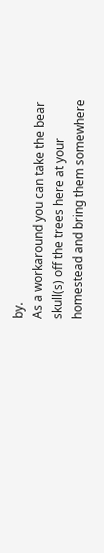by.
As a workaround you can take the bear skull(s) off the trees here at your homestead and bring them somewhere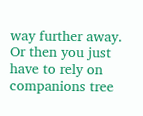way further away.
Or then you just have to rely on companions tree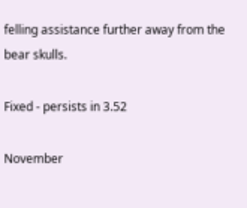felling assistance further away from the bear skulls.

Fixed - persists in 3.52

November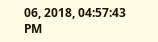06, 2018, 04:57:43 PM